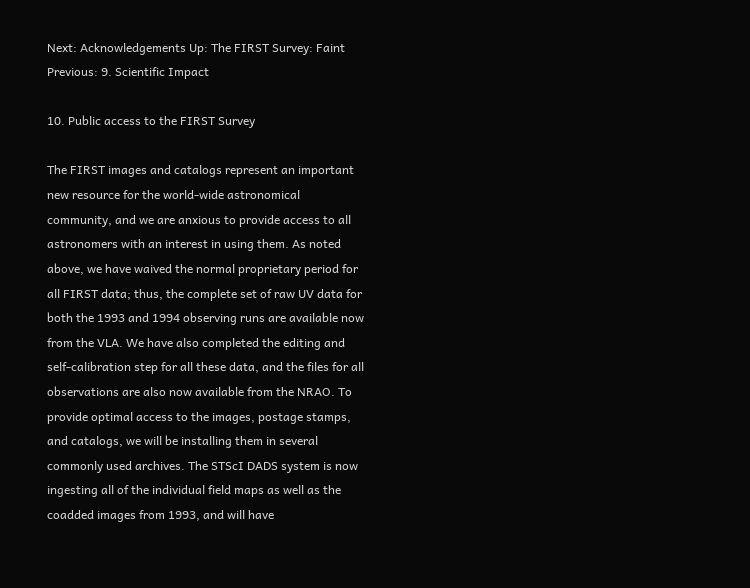Next: Acknowledgements Up: The FIRST Survey: Faint Previous: 9. Scientific Impact

10. Public access to the FIRST Survey

The FIRST images and catalogs represent an important new resource for the world-wide astronomical community, and we are anxious to provide access to all astronomers with an interest in using them. As noted above, we have waived the normal proprietary period for all FIRST data; thus, the complete set of raw UV data for both the 1993 and 1994 observing runs are available now from the VLA. We have also completed the editing and self-calibration step for all these data, and the files for all observations are also now available from the NRAO. To provide optimal access to the images, postage stamps, and catalogs, we will be installing them in several commonly used archives. The STScI DADS system is now ingesting all of the individual field maps as well as the coadded images from 1993, and will have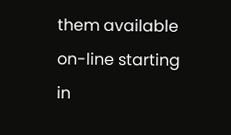them available on-line starting in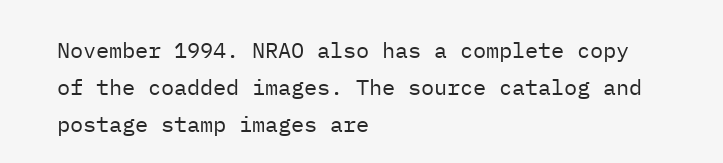November 1994. NRAO also has a complete copy of the coadded images. The source catalog and postage stamp images are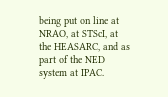being put on line at NRAO, at STScI, at the HEASARC, and as part of the NED system at IPAC.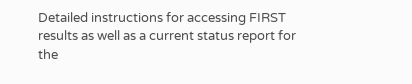Detailed instructions for accessing FIRST results as well as a current status report for the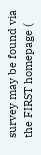survey may be found via the FIRST homepage (